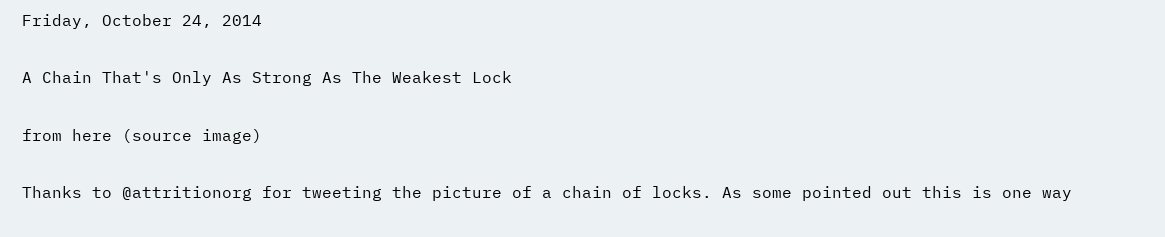Friday, October 24, 2014

A Chain That's Only As Strong As The Weakest Lock

from here (source image)

Thanks to @attritionorg for tweeting the picture of a chain of locks. As some pointed out this is one way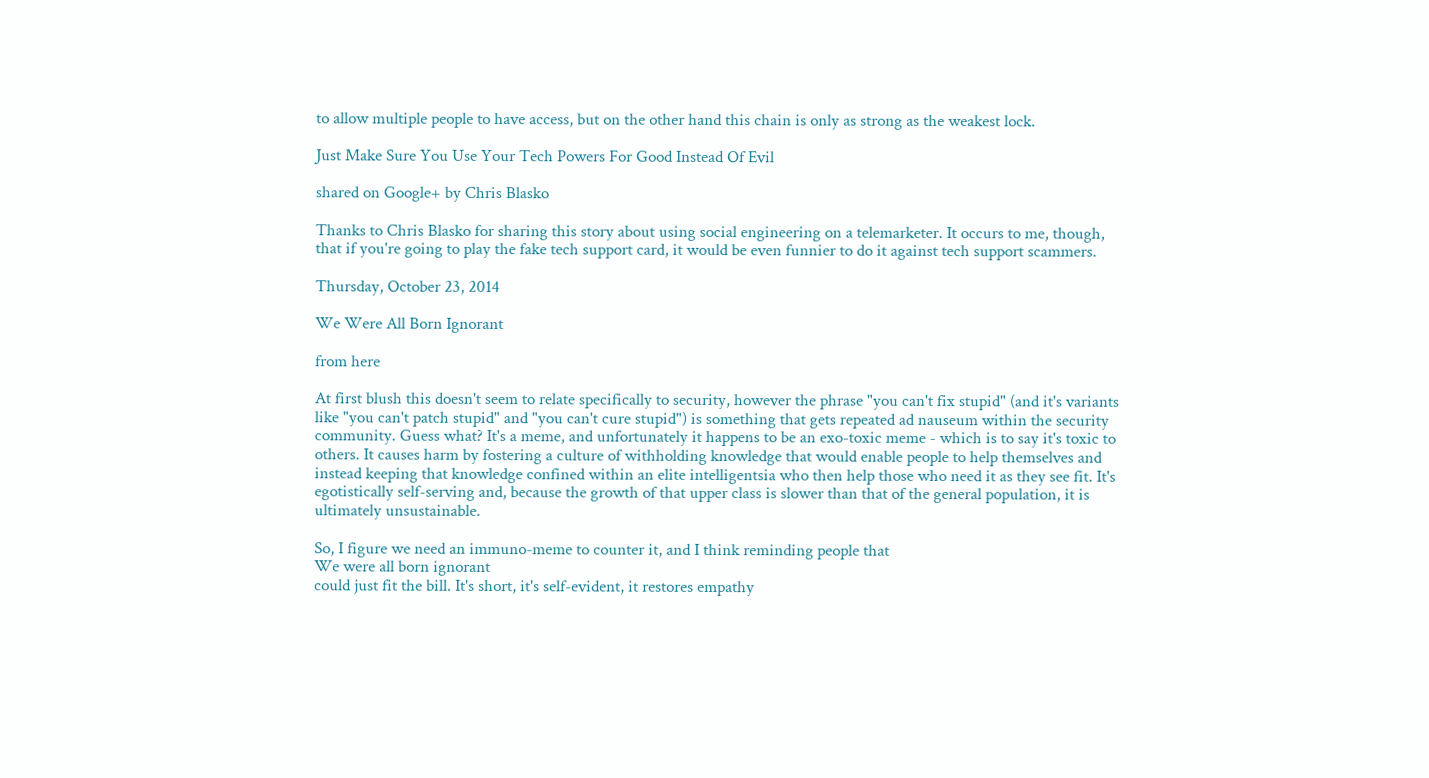to allow multiple people to have access, but on the other hand this chain is only as strong as the weakest lock.

Just Make Sure You Use Your Tech Powers For Good Instead Of Evil

shared on Google+ by Chris Blasko

Thanks to Chris Blasko for sharing this story about using social engineering on a telemarketer. It occurs to me, though, that if you're going to play the fake tech support card, it would be even funnier to do it against tech support scammers.

Thursday, October 23, 2014

We Were All Born Ignorant

from here

At first blush this doesn't seem to relate specifically to security, however the phrase "you can't fix stupid" (and it's variants like "you can't patch stupid" and "you can't cure stupid") is something that gets repeated ad nauseum within the security community. Guess what? It's a meme, and unfortunately it happens to be an exo-toxic meme - which is to say it's toxic to others. It causes harm by fostering a culture of withholding knowledge that would enable people to help themselves and instead keeping that knowledge confined within an elite intelligentsia who then help those who need it as they see fit. It's egotistically self-serving and, because the growth of that upper class is slower than that of the general population, it is ultimately unsustainable.

So, I figure we need an immuno-meme to counter it, and I think reminding people that
We were all born ignorant
could just fit the bill. It's short, it's self-evident, it restores empathy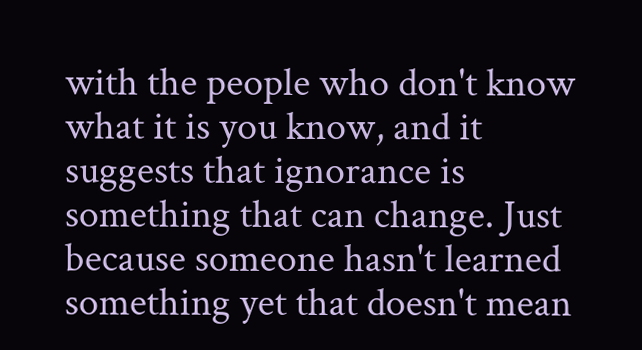with the people who don't know what it is you know, and it suggests that ignorance is something that can change. Just because someone hasn't learned something yet that doesn't mean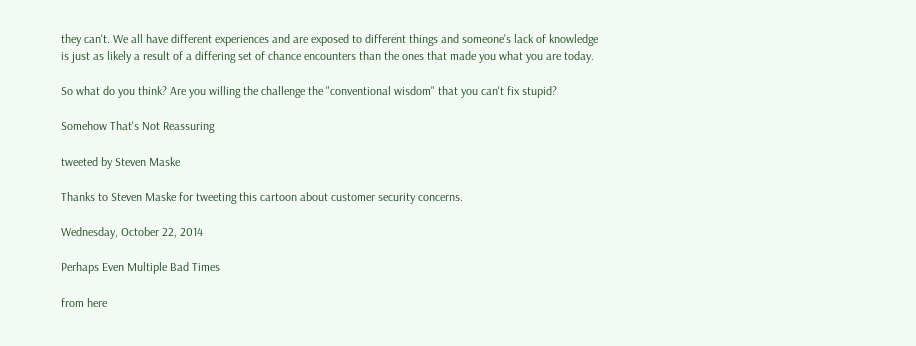they can't. We all have different experiences and are exposed to different things and someone's lack of knowledge is just as likely a result of a differing set of chance encounters than the ones that made you what you are today.

So what do you think? Are you willing the challenge the "conventional wisdom" that you can't fix stupid?

Somehow That's Not Reassuring

tweeted by Steven Maske

Thanks to Steven Maske for tweeting this cartoon about customer security concerns.

Wednesday, October 22, 2014

Perhaps Even Multiple Bad Times

from here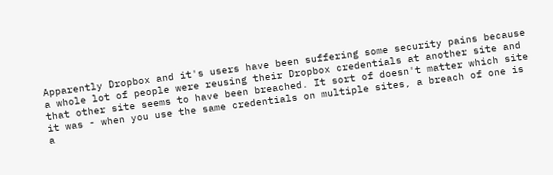Apparently Dropbox and it's users have been suffering some security pains because a whole lot of people were reusing their Dropbox credentials at another site and that other site seems to have been breached. It sort of doesn't matter which site it was - when you use the same credentials on multiple sites, a breach of one is a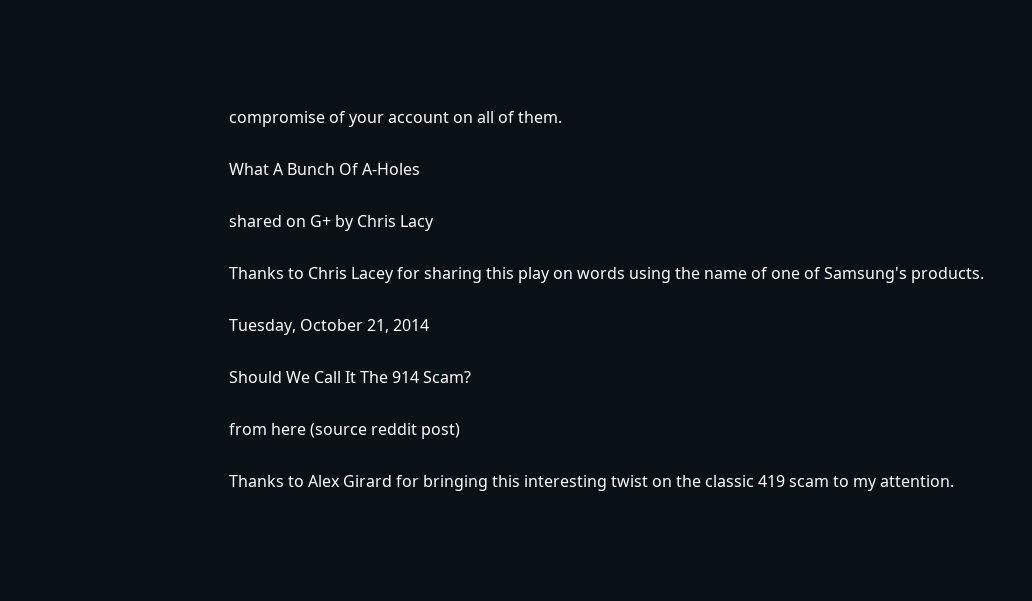compromise of your account on all of them.

What A Bunch Of A-Holes

shared on G+ by Chris Lacy

Thanks to Chris Lacey for sharing this play on words using the name of one of Samsung's products.

Tuesday, October 21, 2014

Should We Call It The 914 Scam?

from here (source reddit post)

Thanks to Alex Girard for bringing this interesting twist on the classic 419 scam to my attention.